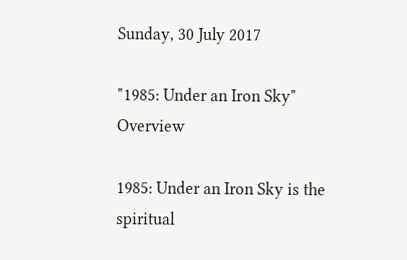Sunday, 30 July 2017

"1985: Under an Iron Sky" Overview

1985: Under an Iron Sky is the spiritual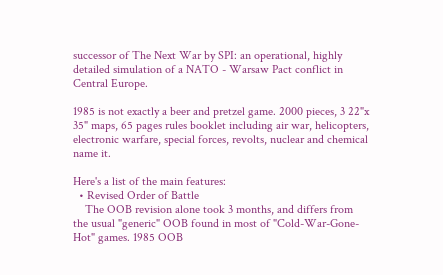successor of The Next War by SPI: an operational, highly detailed simulation of a NATO - Warsaw Pact conflict in Central Europe.

1985 is not exactly a beer and pretzel game. 2000 pieces, 3 22"x 35" maps, 65 pages rules booklet including air war, helicopters, electronic warfare, special forces, revolts, nuclear and chemical name it.

Here's a list of the main features:
  • Revised Order of Battle
    The OOB revision alone took 3 months, and differs from the usual "generic" OOB found in most of "Cold-War-Gone-Hot" games. 1985 OOB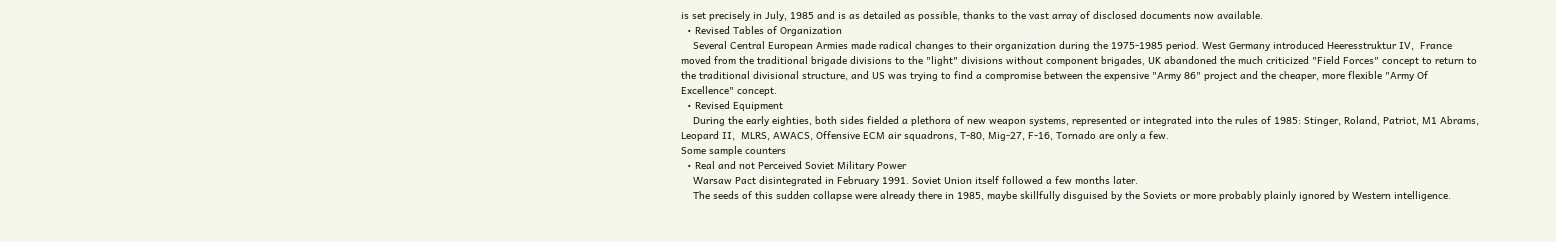is set precisely in July, 1985 and is as detailed as possible, thanks to the vast array of disclosed documents now available.
  • Revised Tables of Organization
    Several Central European Armies made radical changes to their organization during the 1975-1985 period. West Germany introduced Heeresstruktur IV,  France moved from the traditional brigade divisions to the "light" divisions without component brigades, UK abandoned the much criticized "Field Forces" concept to return to the traditional divisional structure, and US was trying to find a compromise between the expensive "Army 86" project and the cheaper, more flexible "Army Of Excellence" concept.
  • Revised Equipment
    During the early eighties, both sides fielded a plethora of new weapon systems, represented or integrated into the rules of 1985: Stinger, Roland, Patriot, M1 Abrams, Leopard II,  MLRS, AWACS, Offensive ECM air squadrons, T-80, Mig-27, F-16, Tornado are only a few.
Some sample counters
  • Real and not Perceived Soviet Military Power
    Warsaw Pact disintegrated in February 1991. Soviet Union itself followed a few months later.
    The seeds of this sudden collapse were already there in 1985, maybe skillfully disguised by the Soviets or more probably plainly ignored by Western intelligence.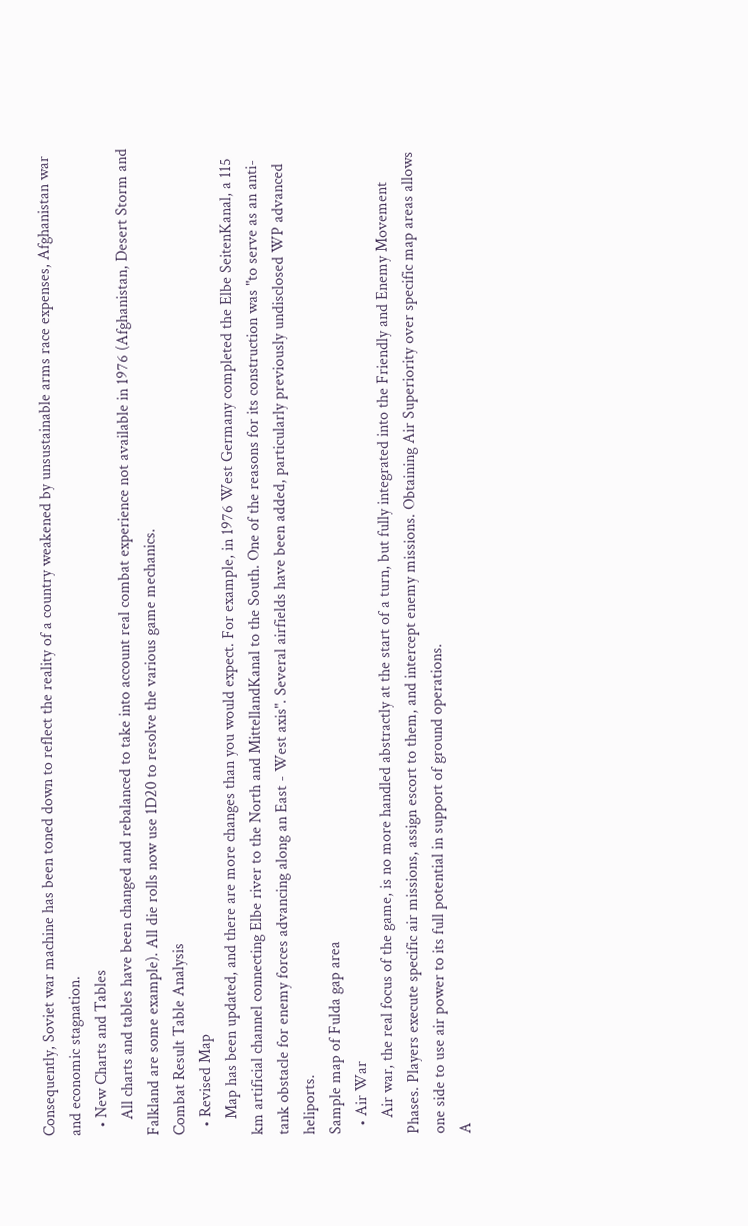Consequently, Soviet war machine has been toned down to reflect the reality of a country weakened by unsustainable arms race expenses, Afghanistan war and economic stagnation.
  • New Charts and Tables
    All charts and tables have been changed and rebalanced to take into account real combat experience not available in 1976 (Afghanistan, Desert Storm and Falkland are some example). All die rolls now use 1D20 to resolve the various game mechanics.
Combat Result Table Analysis
  • Revised Map
    Map has been updated, and there are more changes than you would expect. For example, in 1976 West Germany completed the Elbe SeitenKanal, a 115 km artificial channel connecting Elbe river to the North and MittellandKanal to the South. One of the reasons for its construction was "to serve as an anti-tank obstacle for enemy forces advancing along an East - West axis". Several airfields have been added, particularly previously undisclosed WP advanced heliports.
Sample map of Fulda gap area
  • Air War
    Air war, the real focus of the game, is no more handled abstractly at the start of a turn, but fully integrated into the Friendly and Enemy Movement Phases. Players execute specific air missions, assign escort to them, and intercept enemy missions. Obtaining Air Superiority over specific map areas allows one side to use air power to its full potential in support of ground operations.
A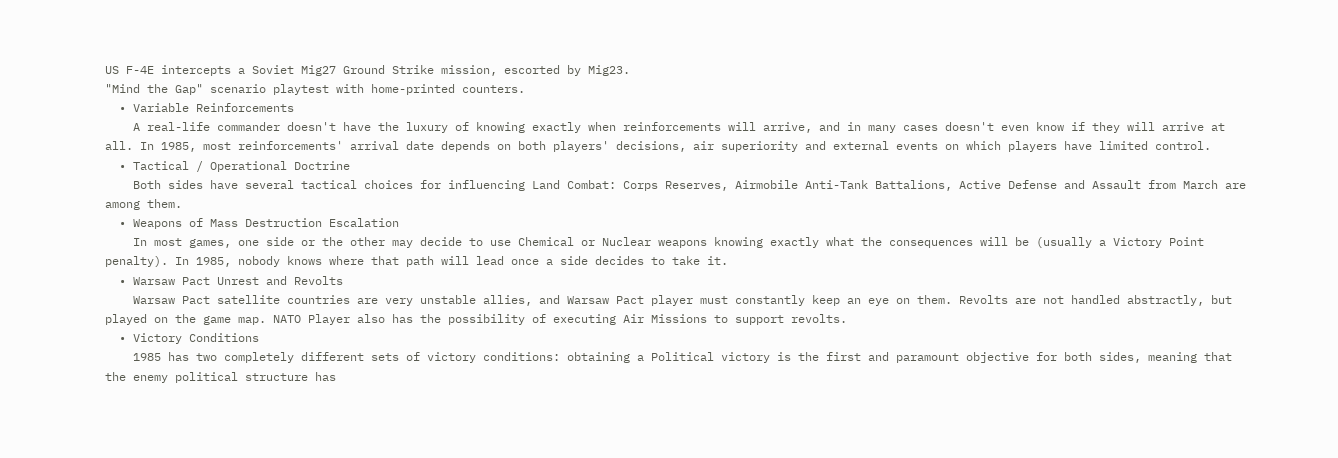US F-4E intercepts a Soviet Mig27 Ground Strike mission, escorted by Mig23.
"Mind the Gap" scenario playtest with home-printed counters.
  • Variable Reinforcements
    A real-life commander doesn't have the luxury of knowing exactly when reinforcements will arrive, and in many cases doesn't even know if they will arrive at all. In 1985, most reinforcements' arrival date depends on both players' decisions, air superiority and external events on which players have limited control.
  • Tactical / Operational Doctrine
    Both sides have several tactical choices for influencing Land Combat: Corps Reserves, Airmobile Anti-Tank Battalions, Active Defense and Assault from March are among them.
  • Weapons of Mass Destruction Escalation
    In most games, one side or the other may decide to use Chemical or Nuclear weapons knowing exactly what the consequences will be (usually a Victory Point penalty). In 1985, nobody knows where that path will lead once a side decides to take it.
  • Warsaw Pact Unrest and Revolts
    Warsaw Pact satellite countries are very unstable allies, and Warsaw Pact player must constantly keep an eye on them. Revolts are not handled abstractly, but played on the game map. NATO Player also has the possibility of executing Air Missions to support revolts.
  • Victory Conditions
    1985 has two completely different sets of victory conditions: obtaining a Political victory is the first and paramount objective for both sides, meaning that the enemy political structure has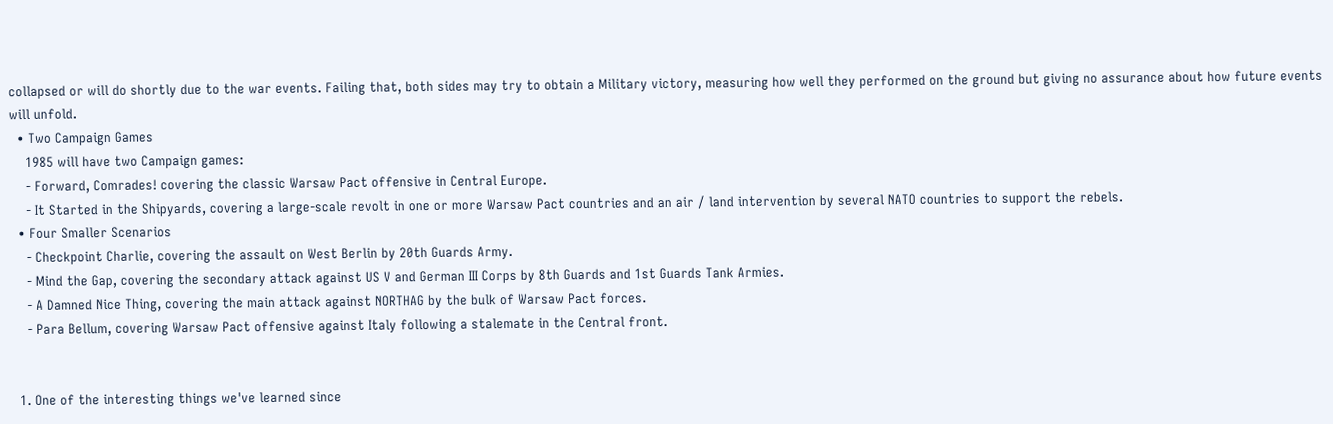collapsed or will do shortly due to the war events. Failing that, both sides may try to obtain a Military victory, measuring how well they performed on the ground but giving no assurance about how future events will unfold.
  • Two Campaign Games
    1985 will have two Campaign games:
    - Forward, Comrades! covering the classic Warsaw Pact offensive in Central Europe.
    - It Started in the Shipyards, covering a large-scale revolt in one or more Warsaw Pact countries and an air / land intervention by several NATO countries to support the rebels.
  • Four Smaller Scenarios
    - Checkpoint Charlie, covering the assault on West Berlin by 20th Guards Army.
    - Mind the Gap, covering the secondary attack against US V and German III Corps by 8th Guards and 1st Guards Tank Armies.
    - A Damned Nice Thing, covering the main attack against NORTHAG by the bulk of Warsaw Pact forces.
    - Para Bellum, covering Warsaw Pact offensive against Italy following a stalemate in the Central front.


  1. One of the interesting things we've learned since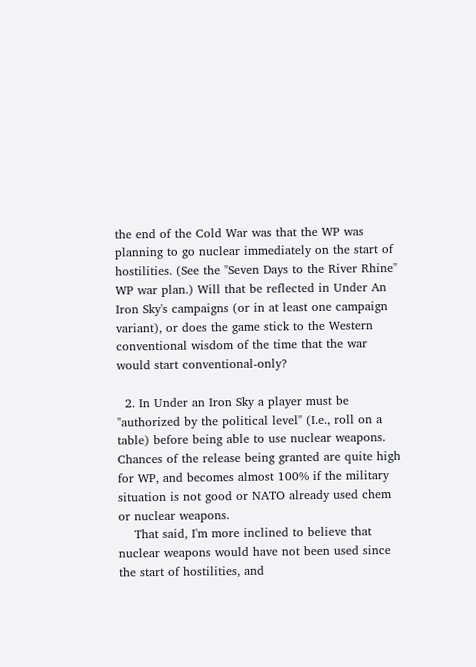the end of the Cold War was that the WP was planning to go nuclear immediately on the start of hostilities. (See the "Seven Days to the River Rhine" WP war plan.) Will that be reflected in Under An Iron Sky's campaigns (or in at least one campaign variant), or does the game stick to the Western conventional wisdom of the time that the war would start conventional-only?

  2. In Under an Iron Sky a player must be "authorized by the political level" (I.e., roll on a table) before being able to use nuclear weapons. Chances of the release being granted are quite high for WP, and becomes almost 100% if the military situation is not good or NATO already used chem or nuclear weapons.
    That said, I'm more inclined to believe that nuclear weapons would have not been used since the start of hostilities, and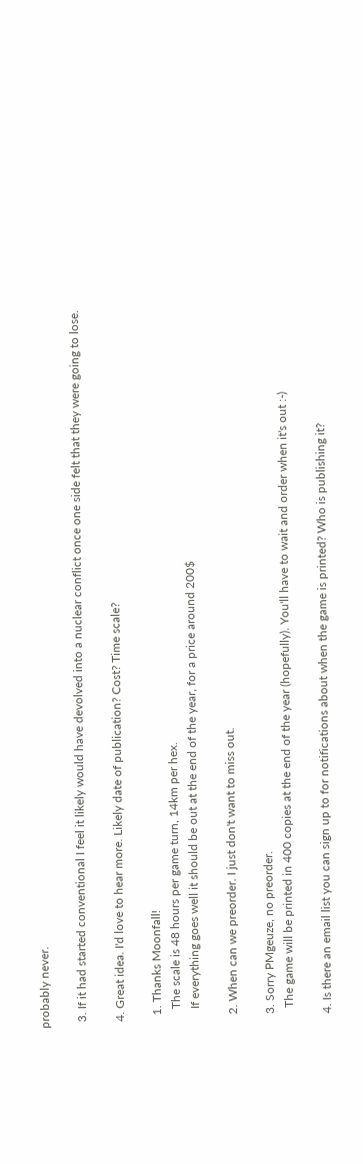probably never.

  3. If it had started conventional I feel it likely would have devolved into a nuclear conflict once one side felt that they were going to lose.

  4. Great idea. I'd love to hear more. Likely date of publication? Cost? Time scale?

    1. Thanks Moonfall!
      The scale is 48 hours per game turn, 14km per hex.
      If everything goes well it should be out at the end of the year, for a price around 200$

    2. When can we preorder. I just don't want to miss out.

    3. Sorry PMgeuze, no preorder.
      The game will be printed in 400 copies at the end of the year (hopefully). You'll have to wait and order when it's out :-)

    4. Is there an email list you can sign up to for notifications about when the game is printed? Who is publishing it?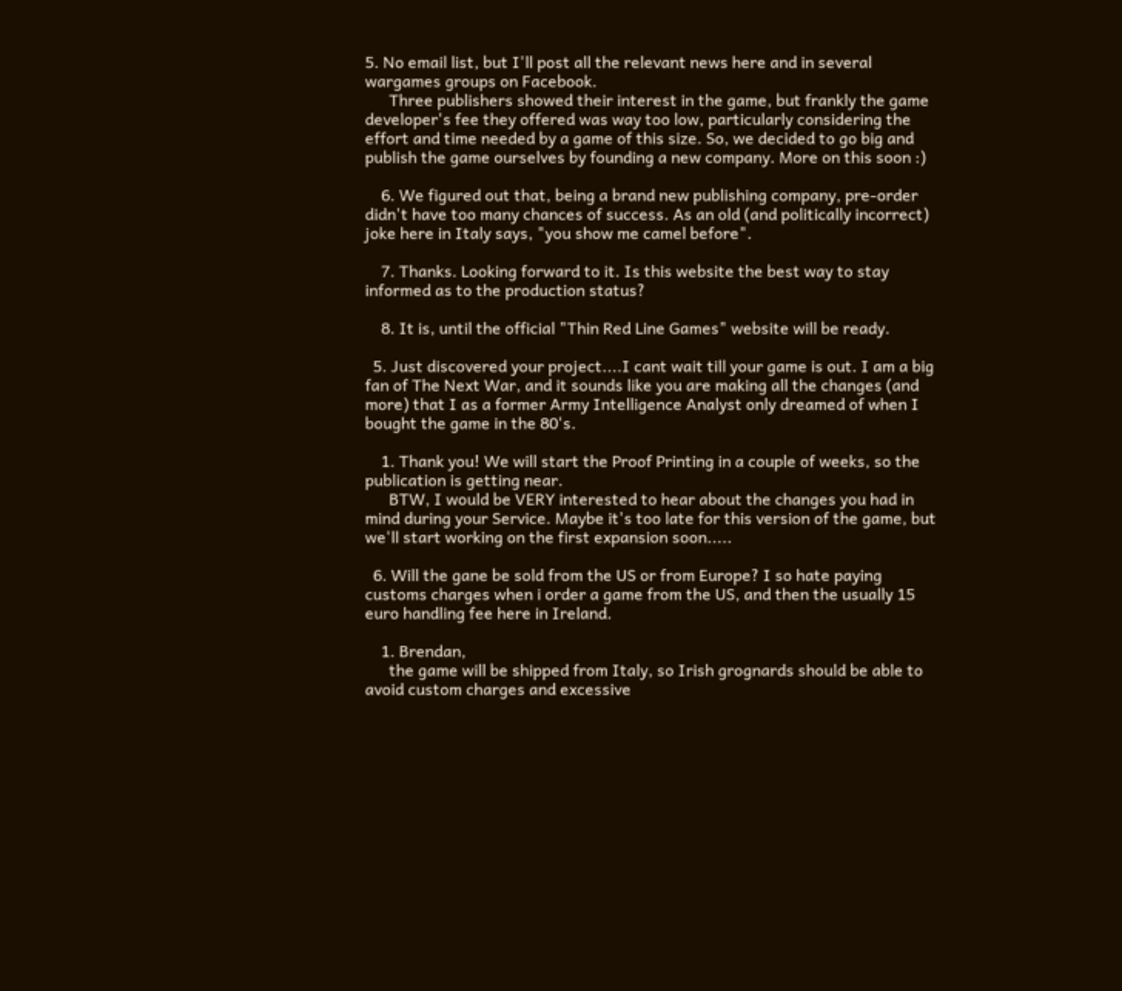5. No email list, but I'll post all the relevant news here and in several wargames groups on Facebook.
      Three publishers showed their interest in the game, but frankly the game developer's fee they offered was way too low, particularly considering the effort and time needed by a game of this size. So, we decided to go big and publish the game ourselves by founding a new company. More on this soon :)

    6. We figured out that, being a brand new publishing company, pre-order didn't have too many chances of success. As an old (and politically incorrect) joke here in Italy says, "you show me camel before".

    7. Thanks. Looking forward to it. Is this website the best way to stay informed as to the production status?

    8. It is, until the official "Thin Red Line Games" website will be ready.

  5. Just discovered your project....I cant wait till your game is out. I am a big fan of The Next War, and it sounds like you are making all the changes (and more) that I as a former Army Intelligence Analyst only dreamed of when I bought the game in the 80's.

    1. Thank you! We will start the Proof Printing in a couple of weeks, so the publication is getting near.
      BTW, I would be VERY interested to hear about the changes you had in mind during your Service. Maybe it's too late for this version of the game, but we'll start working on the first expansion soon.....

  6. Will the gane be sold from the US or from Europe? I so hate paying customs charges when i order a game from the US, and then the usually 15 euro handling fee here in Ireland.

    1. Brendan,
      the game will be shipped from Italy, so Irish grognards should be able to avoid custom charges and excessive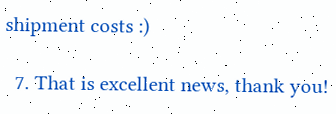shipment costs :)

  7. That is excellent news, thank you!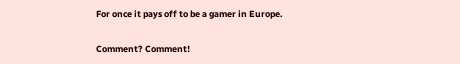For once it pays off to be a gamer in Europe.


Comment? Comment!